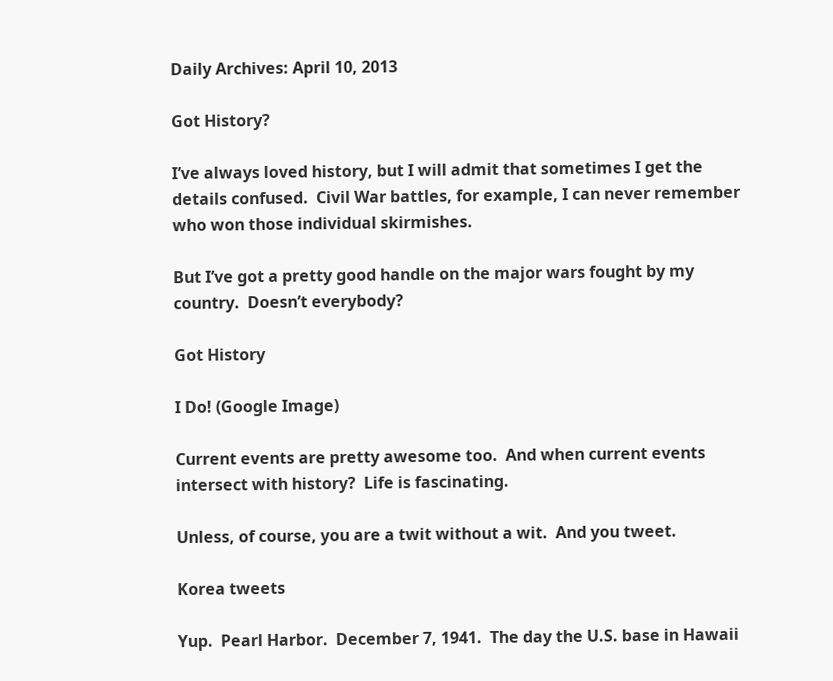Daily Archives: April 10, 2013

Got History?

I’ve always loved history, but I will admit that sometimes I get the details confused.  Civil War battles, for example, I can never remember who won those individual skirmishes.

But I’ve got a pretty good handle on the major wars fought by my country.  Doesn’t everybody?

Got History

I Do! (Google Image)

Current events are pretty awesome too.  And when current events intersect with history?  Life is fascinating.

Unless, of course, you are a twit without a wit.  And you tweet.

Korea tweets

Yup.  Pearl Harbor.  December 7, 1941.  The day the U.S. base in Hawaii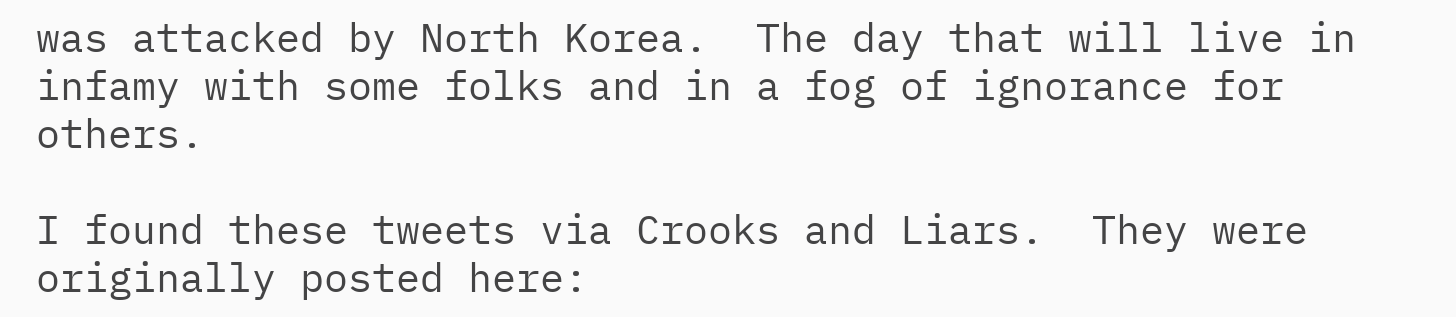was attacked by North Korea.  The day that will live in infamy with some folks and in a fog of ignorance for others.

I found these tweets via Crooks and Liars.  They were originally posted here: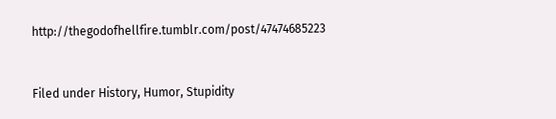http://thegodofhellfire.tumblr.com/post/47474685223


Filed under History, Humor, Stupidity